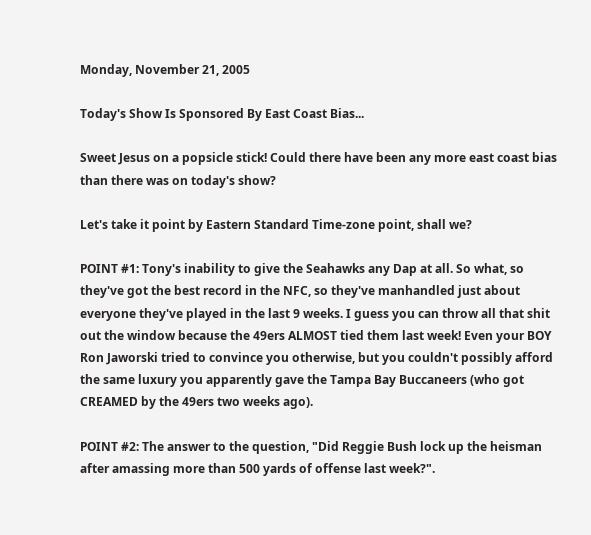Monday, November 21, 2005

Today's Show Is Sponsored By East Coast Bias...

Sweet Jesus on a popsicle stick! Could there have been any more east coast bias than there was on today's show?

Let's take it point by Eastern Standard Time-zone point, shall we?

POINT #1: Tony's inability to give the Seahawks any Dap at all. So what, so they've got the best record in the NFC, so they've manhandled just about everyone they've played in the last 9 weeks. I guess you can throw all that shit out the window because the 49ers ALMOST tied them last week! Even your BOY Ron Jaworski tried to convince you otherwise, but you couldn't possibly afford the same luxury you apparently gave the Tampa Bay Buccaneers (who got CREAMED by the 49ers two weeks ago).

POINT #2: The answer to the question, "Did Reggie Bush lock up the heisman after amassing more than 500 yards of offense last week?".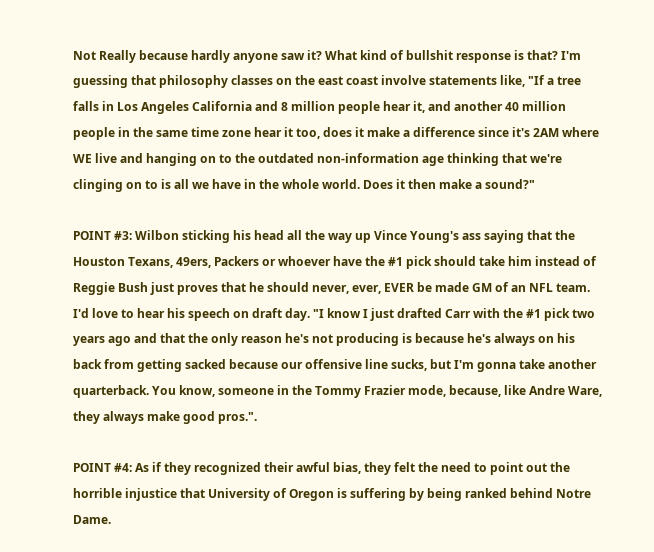Not Really because hardly anyone saw it? What kind of bullshit response is that? I'm guessing that philosophy classes on the east coast involve statements like, "If a tree falls in Los Angeles California and 8 million people hear it, and another 40 million people in the same time zone hear it too, does it make a difference since it's 2AM where WE live and hanging on to the outdated non-information age thinking that we're clinging on to is all we have in the whole world. Does it then make a sound?"

POINT #3: Wilbon sticking his head all the way up Vince Young's ass saying that the Houston Texans, 49ers, Packers or whoever have the #1 pick should take him instead of Reggie Bush just proves that he should never, ever, EVER be made GM of an NFL team. I'd love to hear his speech on draft day. "I know I just drafted Carr with the #1 pick two years ago and that the only reason he's not producing is because he's always on his back from getting sacked because our offensive line sucks, but I'm gonna take another quarterback. You know, someone in the Tommy Frazier mode, because, like Andre Ware, they always make good pros.".

POINT #4: As if they recognized their awful bias, they felt the need to point out the horrible injustice that University of Oregon is suffering by being ranked behind Notre Dame.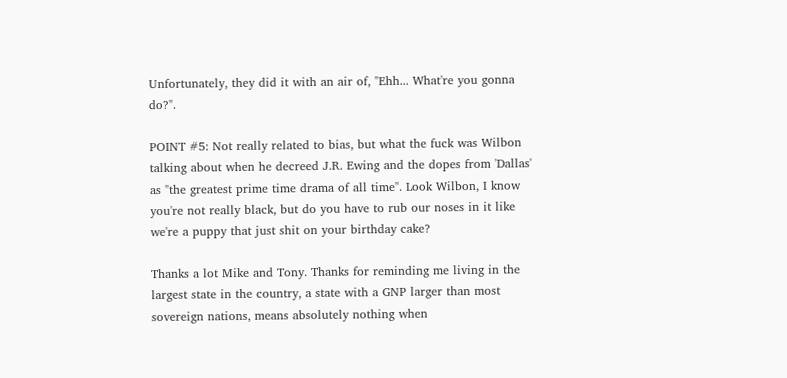Unfortunately, they did it with an air of, "Ehh... What're you gonna do?".

POINT #5: Not really related to bias, but what the fuck was Wilbon talking about when he decreed J.R. Ewing and the dopes from 'Dallas' as "the greatest prime time drama of all time". Look Wilbon, I know you're not really black, but do you have to rub our noses in it like we're a puppy that just shit on your birthday cake?

Thanks a lot Mike and Tony. Thanks for reminding me living in the largest state in the country, a state with a GNP larger than most sovereign nations, means absolutely nothing when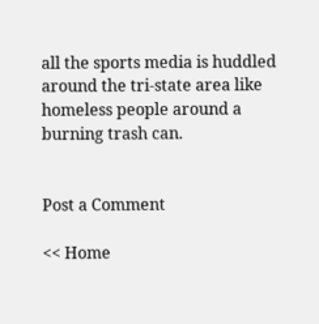all the sports media is huddled around the tri-state area like homeless people around a burning trash can.


Post a Comment

<< Home